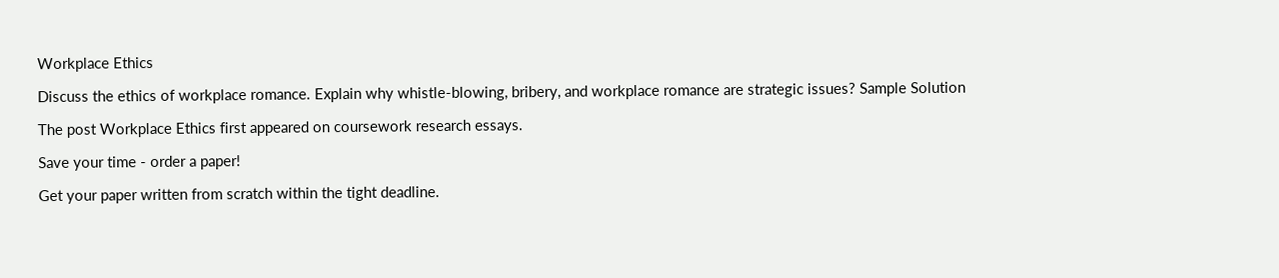Workplace Ethics

Discuss the ethics of workplace romance. Explain why whistle-blowing, bribery, and workplace romance are strategic issues? Sample Solution

The post Workplace Ethics first appeared on coursework research essays.

Save your time - order a paper!

Get your paper written from scratch within the tight deadline.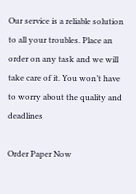Our service is a reliable solution to all your troubles. Place an order on any task and we will take care of it. You won’t have to worry about the quality and deadlines

Order Paper Now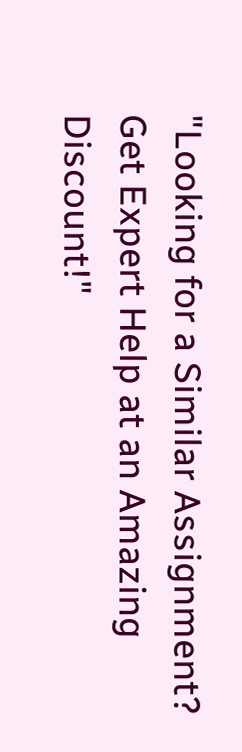"Looking for a Similar Assignment? Get Expert Help at an Amazing Discount!"